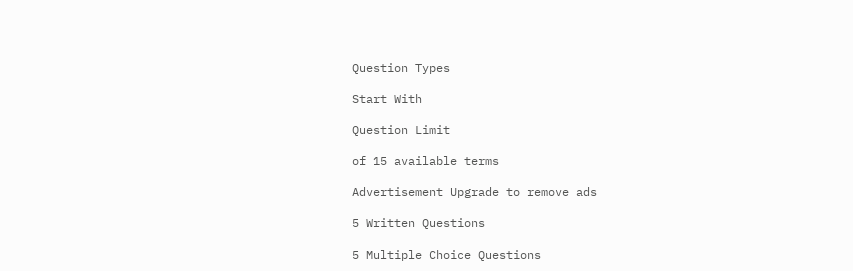Question Types

Start With

Question Limit

of 15 available terms

Advertisement Upgrade to remove ads

5 Written Questions

5 Multiple Choice Questions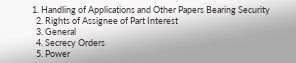1. Handling of Applications and Other Papers Bearing Security
  2. Rights of Assignee of Part Interest
  3. General
  4. Secrecy Orders
  5. Power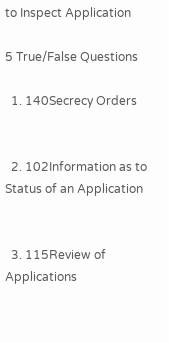to Inspect Application

5 True/False Questions

  1. 140Secrecy Orders


  2. 102Information as to Status of an Application


  3. 115Review of Applications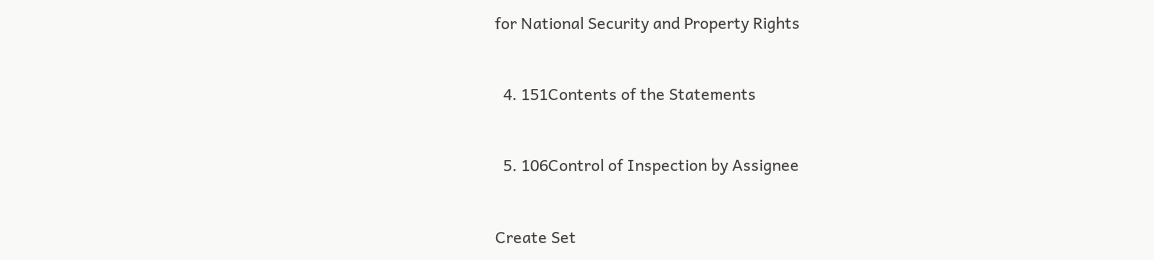for National Security and Property Rights


  4. 151Contents of the Statements


  5. 106Control of Inspection by Assignee


Create Set